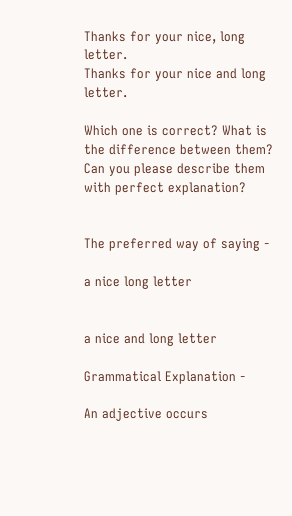Thanks for your nice, long letter.
Thanks for your nice and long letter.

Which one is correct? What is the difference between them? Can you please describe them with perfect explanation?


The preferred way of saying -

a nice long letter


a nice and long letter

Grammatical Explanation -

An adjective occurs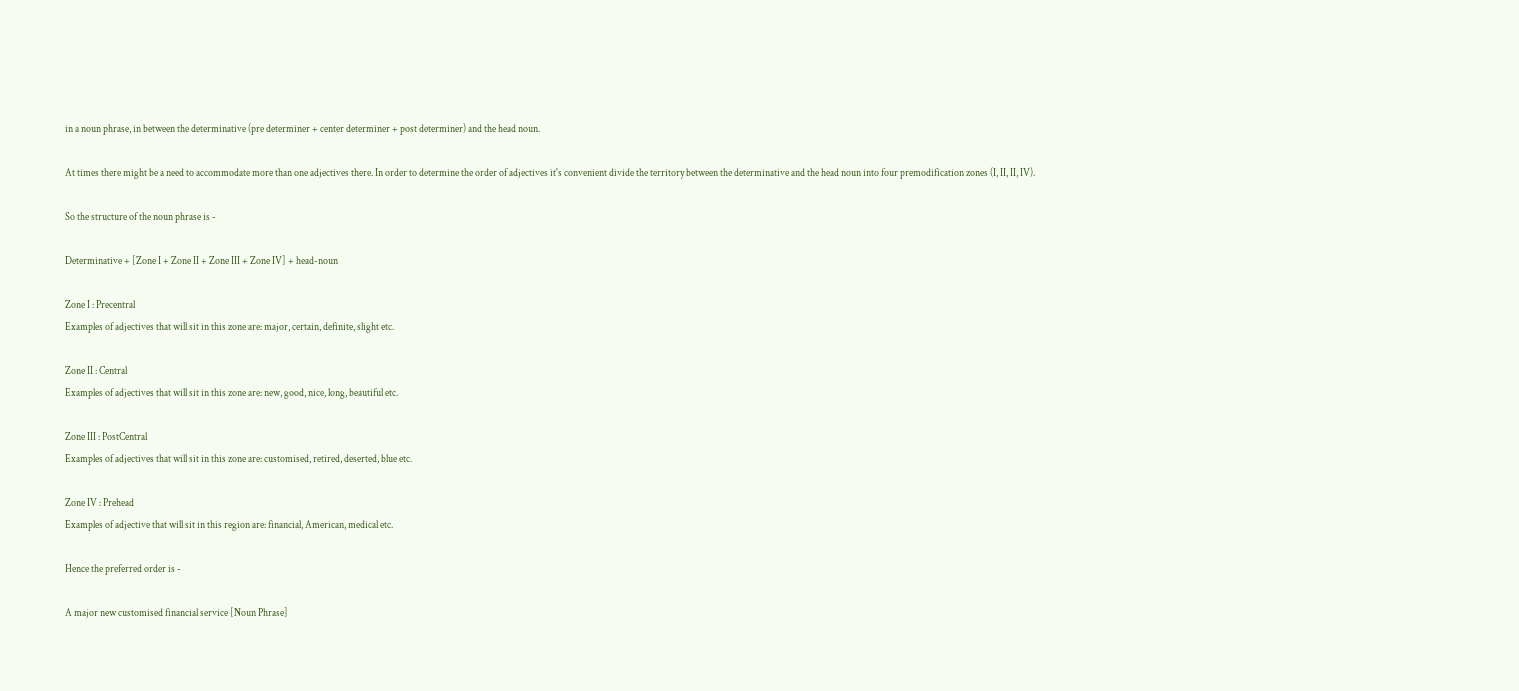in a noun phrase, in between the determinative (pre determiner + center determiner + post determiner) and the head noun.

At times there might be a need to accommodate more than one adjectives there. In order to determine the order of adjectives it's convenient divide the territory between the determinative and the head noun into four premodification zones (I, II, II, IV).

So the structure of the noun phrase is -

Determinative + [Zone I + Zone II + Zone III + Zone IV] + head-noun

Zone I : Precentral
Examples of adjectives that will sit in this zone are: major, certain, definite, slight etc.

Zone II : Central
Examples of adjectives that will sit in this zone are: new, good, nice, long, beautiful etc.

Zone III : PostCentral
Examples of adjectives that will sit in this zone are: customised, retired, deserted, blue etc.

Zone IV : Prehead
Examples of adjective that will sit in this region are: financial, American, medical etc.

Hence the preferred order is -

A major new customised financial service [Noun Phrase]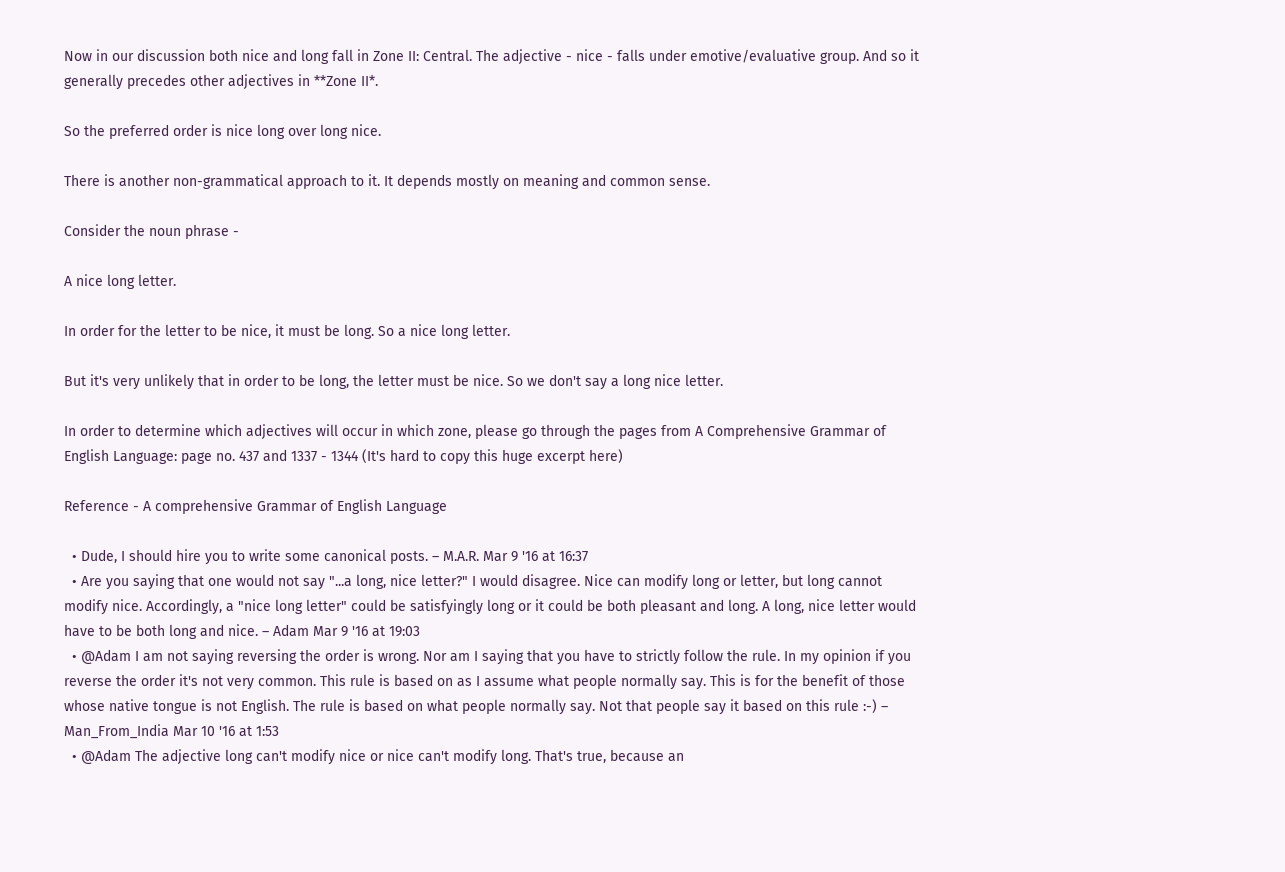Now in our discussion both nice and long fall in Zone II: Central. The adjective - nice - falls under emotive/evaluative group. And so it generally precedes other adjectives in **Zone II*.

So the preferred order is nice long over long nice.

There is another non-grammatical approach to it. It depends mostly on meaning and common sense.

Consider the noun phrase -

A nice long letter.

In order for the letter to be nice, it must be long. So a nice long letter.

But it's very unlikely that in order to be long, the letter must be nice. So we don't say a long nice letter.

In order to determine which adjectives will occur in which zone, please go through the pages from A Comprehensive Grammar of English Language: page no. 437 and 1337 - 1344 (It's hard to copy this huge excerpt here)

Reference - A comprehensive Grammar of English Language

  • Dude, I should hire you to write some canonical posts. – M.A.R. Mar 9 '16 at 16:37
  • Are you saying that one would not say "...a long, nice letter?" I would disagree. Nice can modify long or letter, but long cannot modify nice. Accordingly, a "nice long letter" could be satisfyingly long or it could be both pleasant and long. A long, nice letter would have to be both long and nice. – Adam Mar 9 '16 at 19:03
  • @Adam I am not saying reversing the order is wrong. Nor am I saying that you have to strictly follow the rule. In my opinion if you reverse the order it's not very common. This rule is based on as I assume what people normally say. This is for the benefit of those whose native tongue is not English. The rule is based on what people normally say. Not that people say it based on this rule :-) – Man_From_India Mar 10 '16 at 1:53
  • @Adam The adjective long can't modify nice or nice can't modify long. That's true, because an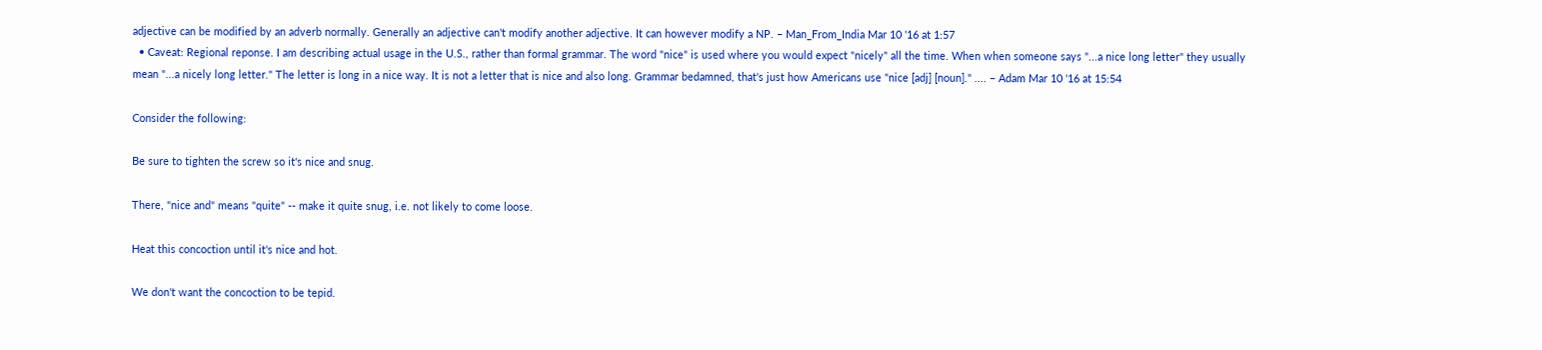adjective can be modified by an adverb normally. Generally an adjective can't modify another adjective. It can however modify a NP. – Man_From_India Mar 10 '16 at 1:57
  • Caveat: Regional reponse. I am describing actual usage in the U.S., rather than formal grammar. The word "nice" is used where you would expect "nicely" all the time. When when someone says "...a nice long letter" they usually mean "...a nicely long letter." The letter is long in a nice way. It is not a letter that is nice and also long. Grammar bedamned, that's just how Americans use "nice [adj] [noun]." .... – Adam Mar 10 '16 at 15:54

Consider the following:

Be sure to tighten the screw so it's nice and snug.

There, "nice and" means "quite" -- make it quite snug, i.e. not likely to come loose.

Heat this concoction until it's nice and hot.

We don't want the concoction to be tepid.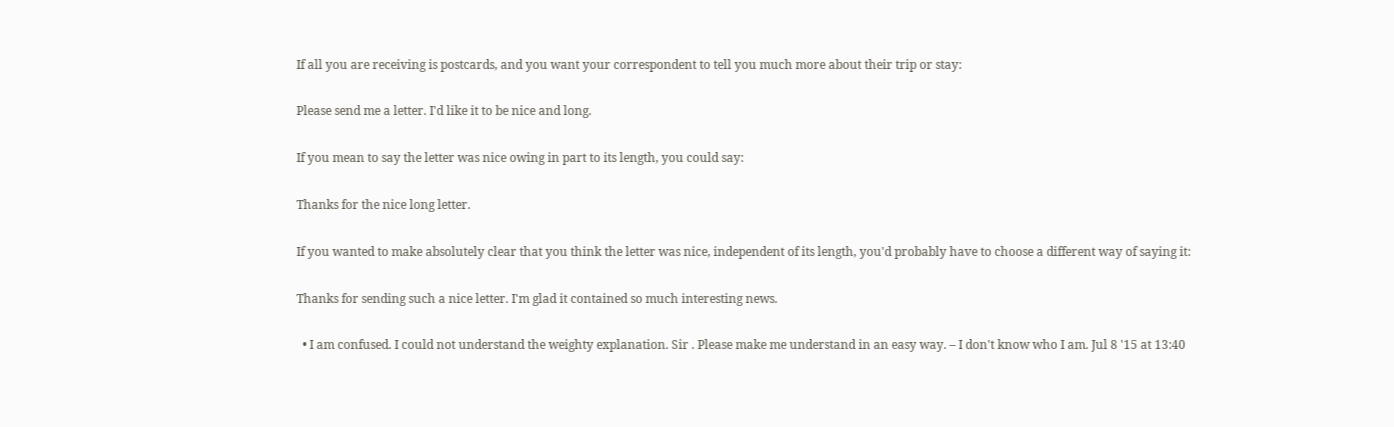If all you are receiving is postcards, and you want your correspondent to tell you much more about their trip or stay:

Please send me a letter. I'd like it to be nice and long.

If you mean to say the letter was nice owing in part to its length, you could say:

Thanks for the nice long letter.

If you wanted to make absolutely clear that you think the letter was nice, independent of its length, you'd probably have to choose a different way of saying it:

Thanks for sending such a nice letter. I'm glad it contained so much interesting news.

  • I am confused. I could not understand the weighty explanation. Sir . Please make me understand in an easy way. – I don't know who I am. Jul 8 '15 at 13:40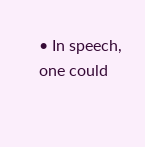• In speech, one could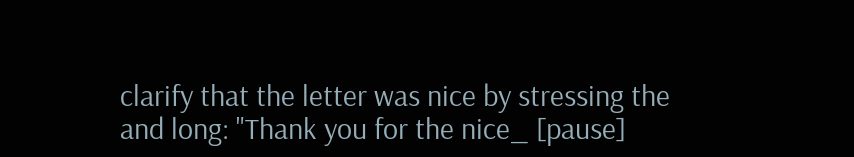clarify that the letter was nice by stressing the and long: "Thank you for the nice_ [pause]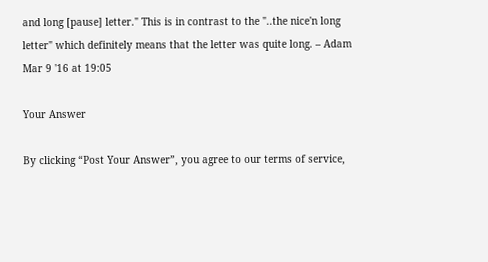and long [pause] letter." This is in contrast to the "..the nice'n long letter" which definitely means that the letter was quite long. – Adam Mar 9 '16 at 19:05

Your Answer

By clicking “Post Your Answer”, you agree to our terms of service,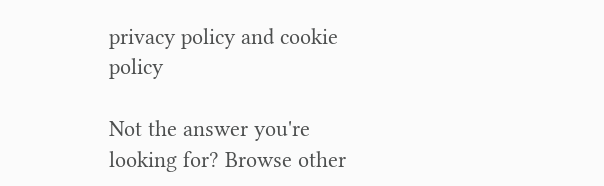privacy policy and cookie policy

Not the answer you're looking for? Browse other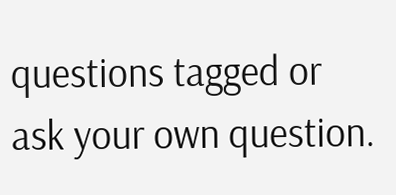questions tagged or ask your own question.